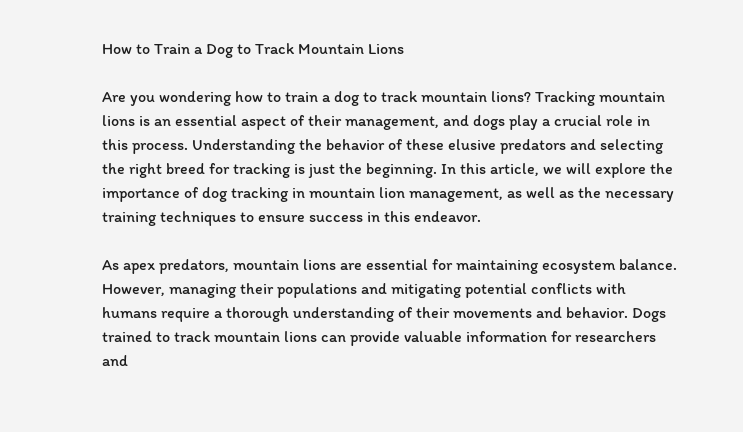How to Train a Dog to Track Mountain Lions

Are you wondering how to train a dog to track mountain lions? Tracking mountain lions is an essential aspect of their management, and dogs play a crucial role in this process. Understanding the behavior of these elusive predators and selecting the right breed for tracking is just the beginning. In this article, we will explore the importance of dog tracking in mountain lion management, as well as the necessary training techniques to ensure success in this endeavor.

As apex predators, mountain lions are essential for maintaining ecosystem balance. However, managing their populations and mitigating potential conflicts with humans require a thorough understanding of their movements and behavior. Dogs trained to track mountain lions can provide valuable information for researchers and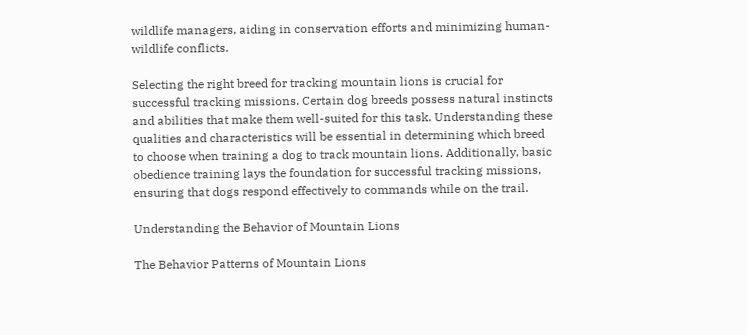wildlife managers, aiding in conservation efforts and minimizing human-wildlife conflicts.

Selecting the right breed for tracking mountain lions is crucial for successful tracking missions. Certain dog breeds possess natural instincts and abilities that make them well-suited for this task. Understanding these qualities and characteristics will be essential in determining which breed to choose when training a dog to track mountain lions. Additionally, basic obedience training lays the foundation for successful tracking missions, ensuring that dogs respond effectively to commands while on the trail.

Understanding the Behavior of Mountain Lions

The Behavior Patterns of Mountain Lions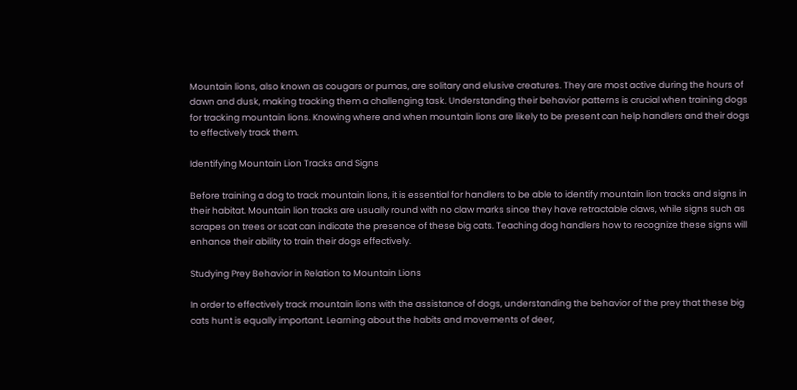Mountain lions, also known as cougars or pumas, are solitary and elusive creatures. They are most active during the hours of dawn and dusk, making tracking them a challenging task. Understanding their behavior patterns is crucial when training dogs for tracking mountain lions. Knowing where and when mountain lions are likely to be present can help handlers and their dogs to effectively track them.

Identifying Mountain Lion Tracks and Signs

Before training a dog to track mountain lions, it is essential for handlers to be able to identify mountain lion tracks and signs in their habitat. Mountain lion tracks are usually round with no claw marks since they have retractable claws, while signs such as scrapes on trees or scat can indicate the presence of these big cats. Teaching dog handlers how to recognize these signs will enhance their ability to train their dogs effectively.

Studying Prey Behavior in Relation to Mountain Lions

In order to effectively track mountain lions with the assistance of dogs, understanding the behavior of the prey that these big cats hunt is equally important. Learning about the habits and movements of deer,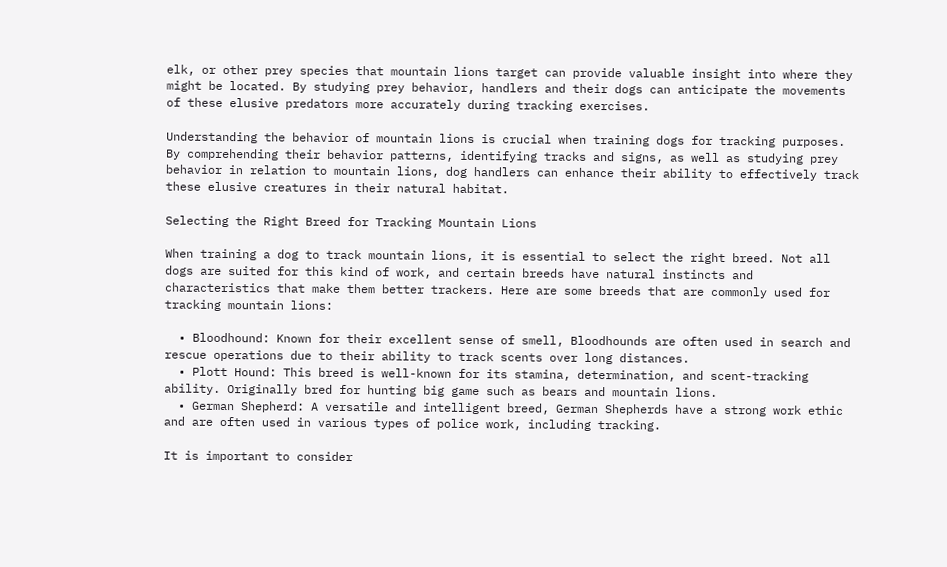elk, or other prey species that mountain lions target can provide valuable insight into where they might be located. By studying prey behavior, handlers and their dogs can anticipate the movements of these elusive predators more accurately during tracking exercises.

Understanding the behavior of mountain lions is crucial when training dogs for tracking purposes. By comprehending their behavior patterns, identifying tracks and signs, as well as studying prey behavior in relation to mountain lions, dog handlers can enhance their ability to effectively track these elusive creatures in their natural habitat.

Selecting the Right Breed for Tracking Mountain Lions

When training a dog to track mountain lions, it is essential to select the right breed. Not all dogs are suited for this kind of work, and certain breeds have natural instincts and characteristics that make them better trackers. Here are some breeds that are commonly used for tracking mountain lions:

  • Bloodhound: Known for their excellent sense of smell, Bloodhounds are often used in search and rescue operations due to their ability to track scents over long distances.
  • Plott Hound: This breed is well-known for its stamina, determination, and scent-tracking ability. Originally bred for hunting big game such as bears and mountain lions.
  • German Shepherd: A versatile and intelligent breed, German Shepherds have a strong work ethic and are often used in various types of police work, including tracking.

It is important to consider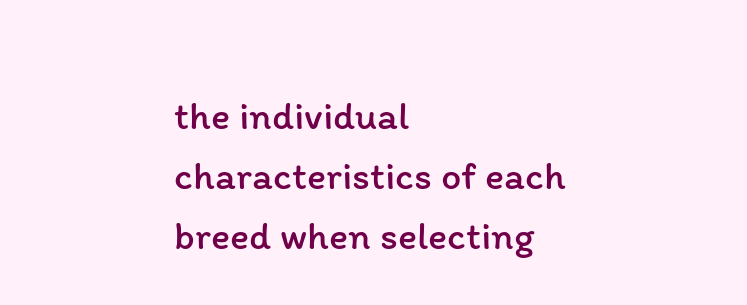the individual characteristics of each breed when selecting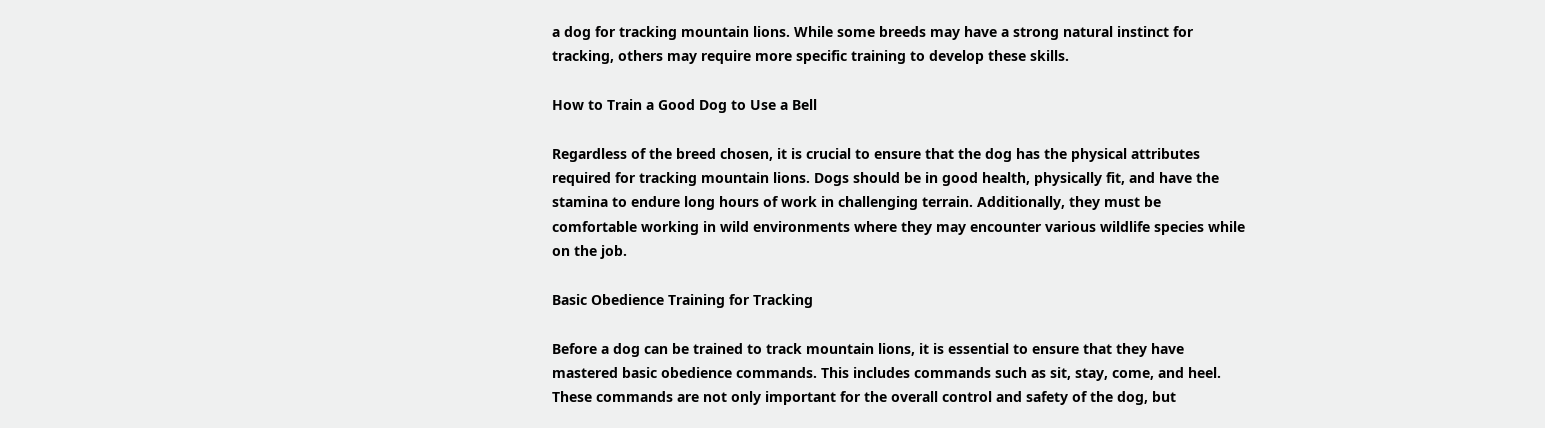a dog for tracking mountain lions. While some breeds may have a strong natural instinct for tracking, others may require more specific training to develop these skills.

How to Train a Good Dog to Use a Bell

Regardless of the breed chosen, it is crucial to ensure that the dog has the physical attributes required for tracking mountain lions. Dogs should be in good health, physically fit, and have the stamina to endure long hours of work in challenging terrain. Additionally, they must be comfortable working in wild environments where they may encounter various wildlife species while on the job.

Basic Obedience Training for Tracking

Before a dog can be trained to track mountain lions, it is essential to ensure that they have mastered basic obedience commands. This includes commands such as sit, stay, come, and heel. These commands are not only important for the overall control and safety of the dog, but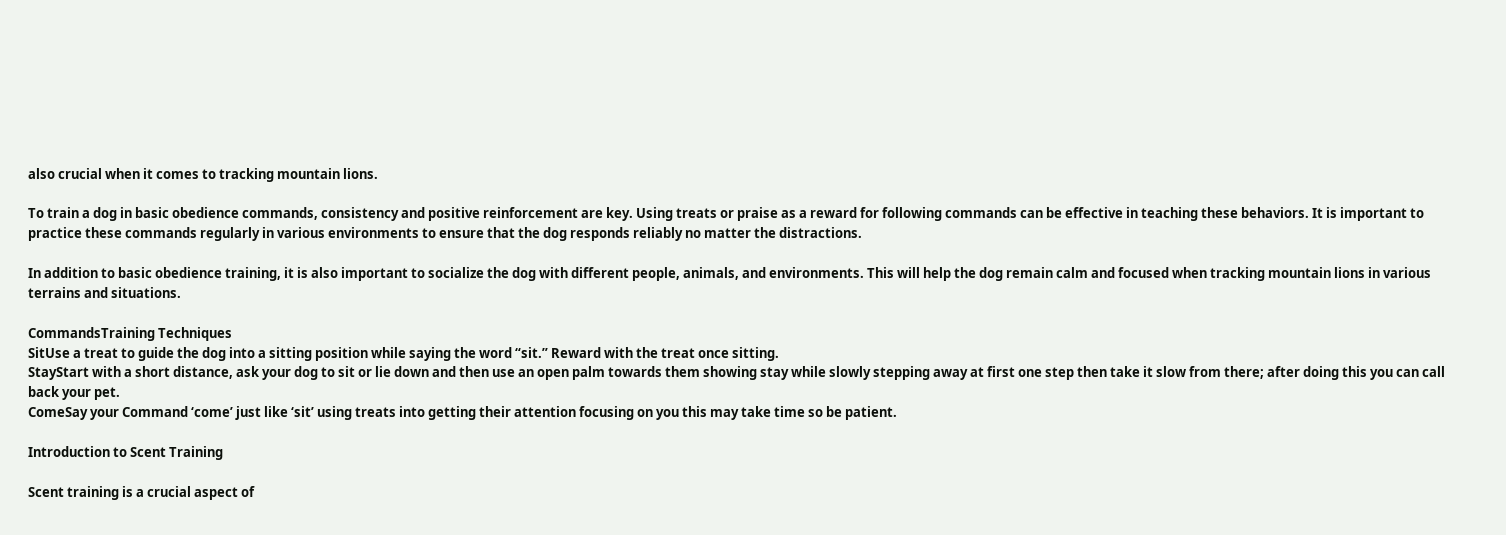also crucial when it comes to tracking mountain lions.

To train a dog in basic obedience commands, consistency and positive reinforcement are key. Using treats or praise as a reward for following commands can be effective in teaching these behaviors. It is important to practice these commands regularly in various environments to ensure that the dog responds reliably no matter the distractions.

In addition to basic obedience training, it is also important to socialize the dog with different people, animals, and environments. This will help the dog remain calm and focused when tracking mountain lions in various terrains and situations.

CommandsTraining Techniques
SitUse a treat to guide the dog into a sitting position while saying the word “sit.” Reward with the treat once sitting.
StayStart with a short distance, ask your dog to sit or lie down and then use an open palm towards them showing stay while slowly stepping away at first one step then take it slow from there; after doing this you can call back your pet.
ComeSay your Command ‘come’ just like ‘sit’ using treats into getting their attention focusing on you this may take time so be patient.

Introduction to Scent Training

Scent training is a crucial aspect of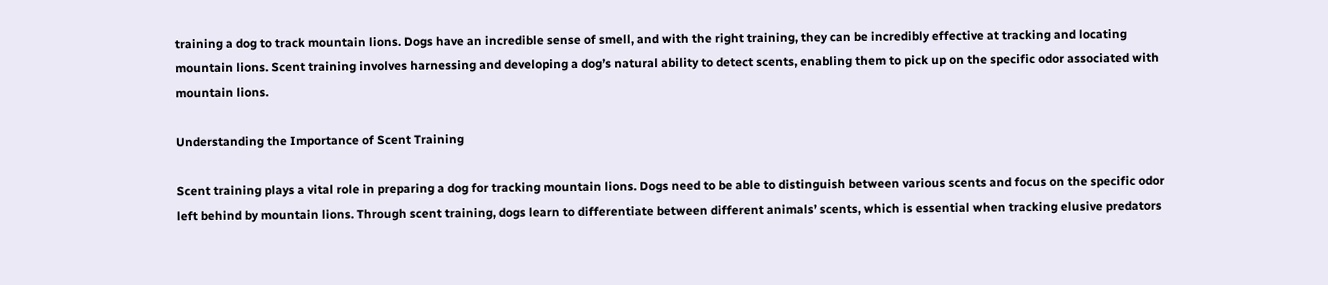training a dog to track mountain lions. Dogs have an incredible sense of smell, and with the right training, they can be incredibly effective at tracking and locating mountain lions. Scent training involves harnessing and developing a dog’s natural ability to detect scents, enabling them to pick up on the specific odor associated with mountain lions.

Understanding the Importance of Scent Training

Scent training plays a vital role in preparing a dog for tracking mountain lions. Dogs need to be able to distinguish between various scents and focus on the specific odor left behind by mountain lions. Through scent training, dogs learn to differentiate between different animals’ scents, which is essential when tracking elusive predators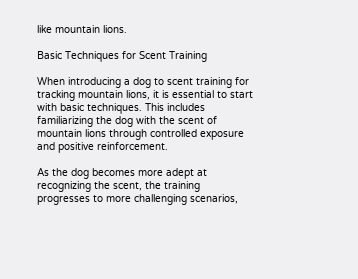like mountain lions.

Basic Techniques for Scent Training

When introducing a dog to scent training for tracking mountain lions, it is essential to start with basic techniques. This includes familiarizing the dog with the scent of mountain lions through controlled exposure and positive reinforcement.

As the dog becomes more adept at recognizing the scent, the training progresses to more challenging scenarios,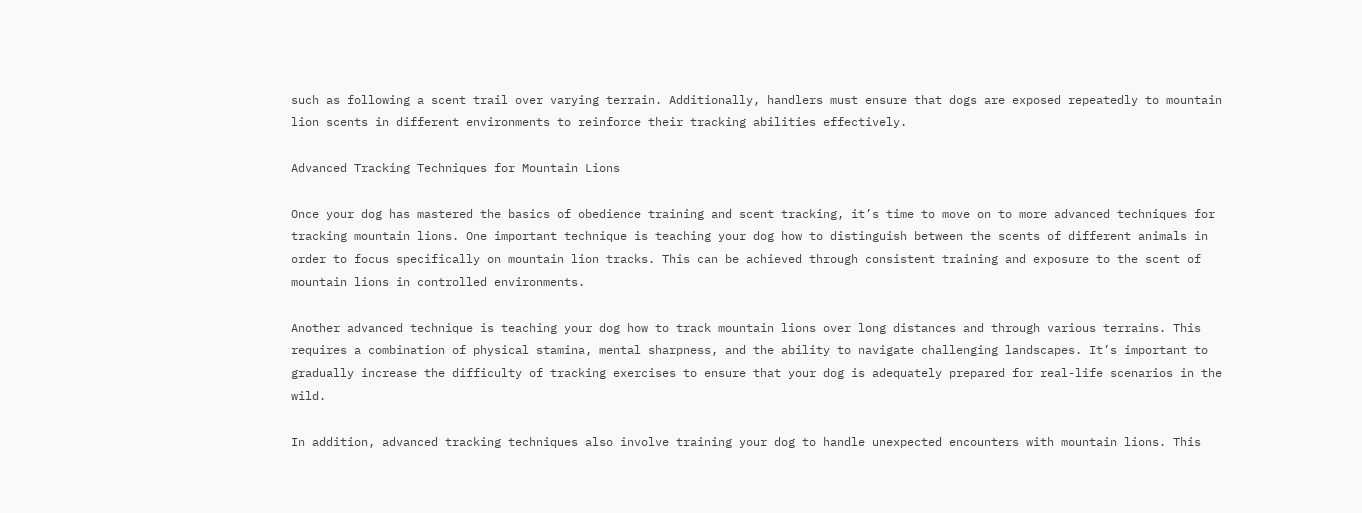such as following a scent trail over varying terrain. Additionally, handlers must ensure that dogs are exposed repeatedly to mountain lion scents in different environments to reinforce their tracking abilities effectively.

Advanced Tracking Techniques for Mountain Lions

Once your dog has mastered the basics of obedience training and scent tracking, it’s time to move on to more advanced techniques for tracking mountain lions. One important technique is teaching your dog how to distinguish between the scents of different animals in order to focus specifically on mountain lion tracks. This can be achieved through consistent training and exposure to the scent of mountain lions in controlled environments.

Another advanced technique is teaching your dog how to track mountain lions over long distances and through various terrains. This requires a combination of physical stamina, mental sharpness, and the ability to navigate challenging landscapes. It’s important to gradually increase the difficulty of tracking exercises to ensure that your dog is adequately prepared for real-life scenarios in the wild.

In addition, advanced tracking techniques also involve training your dog to handle unexpected encounters with mountain lions. This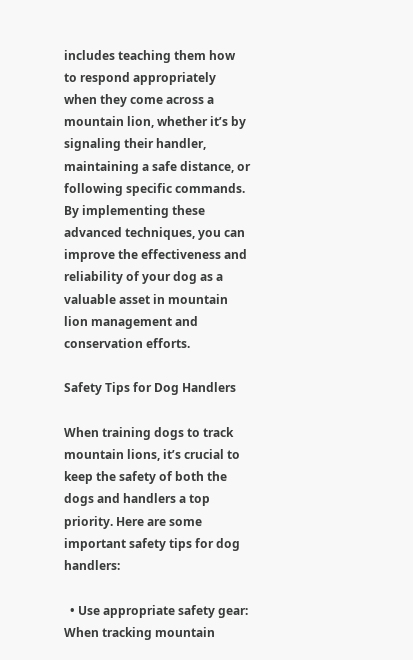includes teaching them how to respond appropriately when they come across a mountain lion, whether it’s by signaling their handler, maintaining a safe distance, or following specific commands. By implementing these advanced techniques, you can improve the effectiveness and reliability of your dog as a valuable asset in mountain lion management and conservation efforts.

Safety Tips for Dog Handlers

When training dogs to track mountain lions, it’s crucial to keep the safety of both the dogs and handlers a top priority. Here are some important safety tips for dog handlers:

  • Use appropriate safety gear: When tracking mountain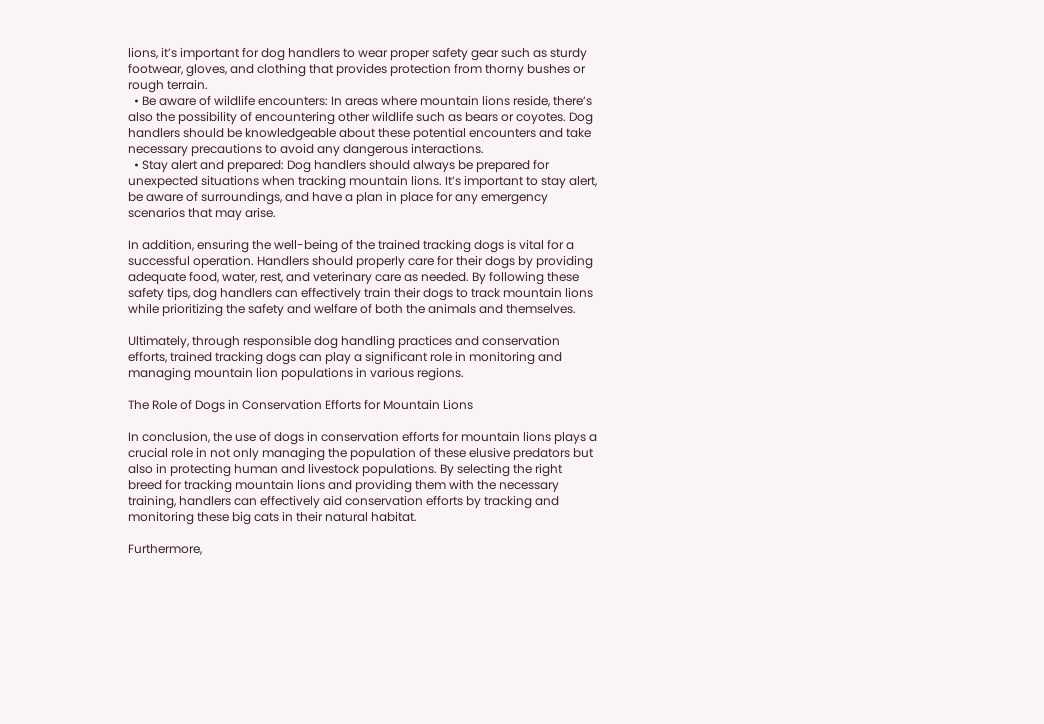lions, it’s important for dog handlers to wear proper safety gear such as sturdy footwear, gloves, and clothing that provides protection from thorny bushes or rough terrain.
  • Be aware of wildlife encounters: In areas where mountain lions reside, there’s also the possibility of encountering other wildlife such as bears or coyotes. Dog handlers should be knowledgeable about these potential encounters and take necessary precautions to avoid any dangerous interactions.
  • Stay alert and prepared: Dog handlers should always be prepared for unexpected situations when tracking mountain lions. It’s important to stay alert, be aware of surroundings, and have a plan in place for any emergency scenarios that may arise.

In addition, ensuring the well-being of the trained tracking dogs is vital for a successful operation. Handlers should properly care for their dogs by providing adequate food, water, rest, and veterinary care as needed. By following these safety tips, dog handlers can effectively train their dogs to track mountain lions while prioritizing the safety and welfare of both the animals and themselves.

Ultimately, through responsible dog handling practices and conservation efforts, trained tracking dogs can play a significant role in monitoring and managing mountain lion populations in various regions.

The Role of Dogs in Conservation Efforts for Mountain Lions

In conclusion, the use of dogs in conservation efforts for mountain lions plays a crucial role in not only managing the population of these elusive predators but also in protecting human and livestock populations. By selecting the right breed for tracking mountain lions and providing them with the necessary training, handlers can effectively aid conservation efforts by tracking and monitoring these big cats in their natural habitat.

Furthermore,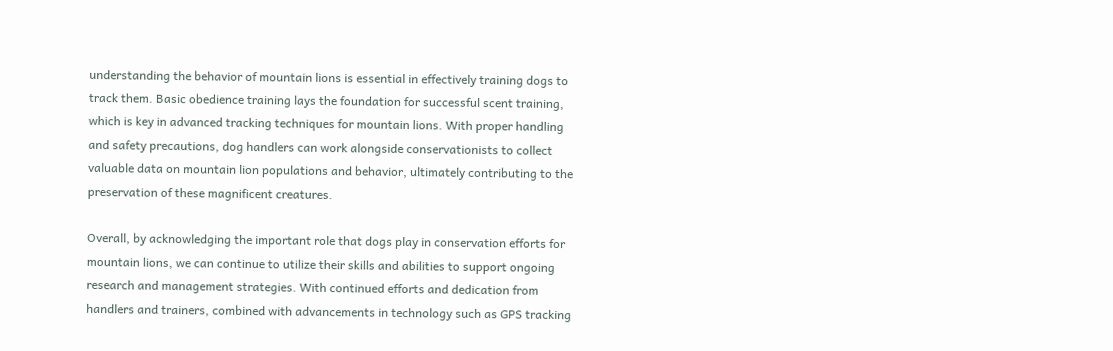understanding the behavior of mountain lions is essential in effectively training dogs to track them. Basic obedience training lays the foundation for successful scent training, which is key in advanced tracking techniques for mountain lions. With proper handling and safety precautions, dog handlers can work alongside conservationists to collect valuable data on mountain lion populations and behavior, ultimately contributing to the preservation of these magnificent creatures.

Overall, by acknowledging the important role that dogs play in conservation efforts for mountain lions, we can continue to utilize their skills and abilities to support ongoing research and management strategies. With continued efforts and dedication from handlers and trainers, combined with advancements in technology such as GPS tracking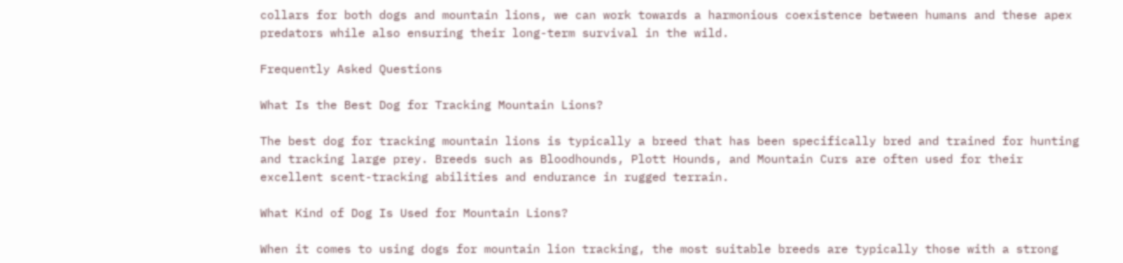collars for both dogs and mountain lions, we can work towards a harmonious coexistence between humans and these apex predators while also ensuring their long-term survival in the wild.

Frequently Asked Questions

What Is the Best Dog for Tracking Mountain Lions?

The best dog for tracking mountain lions is typically a breed that has been specifically bred and trained for hunting and tracking large prey. Breeds such as Bloodhounds, Plott Hounds, and Mountain Curs are often used for their excellent scent-tracking abilities and endurance in rugged terrain.

What Kind of Dog Is Used for Mountain Lions?

When it comes to using dogs for mountain lion tracking, the most suitable breeds are typically those with a strong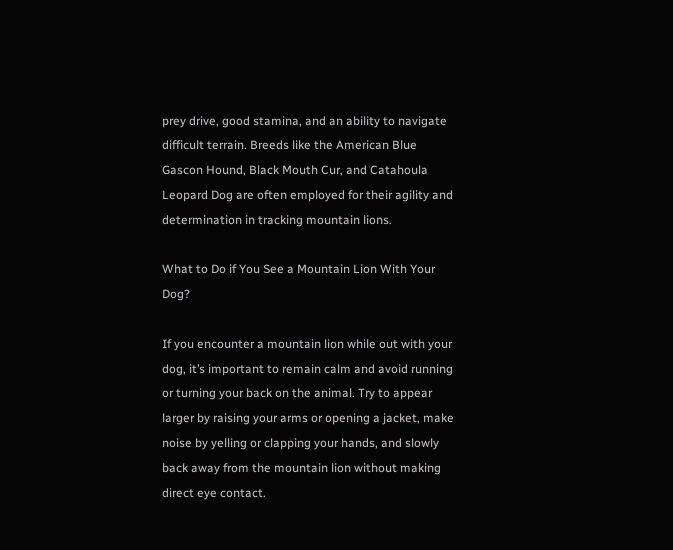prey drive, good stamina, and an ability to navigate difficult terrain. Breeds like the American Blue Gascon Hound, Black Mouth Cur, and Catahoula Leopard Dog are often employed for their agility and determination in tracking mountain lions.

What to Do if You See a Mountain Lion With Your Dog?

If you encounter a mountain lion while out with your dog, it’s important to remain calm and avoid running or turning your back on the animal. Try to appear larger by raising your arms or opening a jacket, make noise by yelling or clapping your hands, and slowly back away from the mountain lion without making direct eye contact.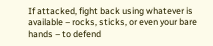If attacked, fight back using whatever is available – rocks, sticks, or even your bare hands – to defend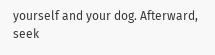yourself and your dog. Afterward, seek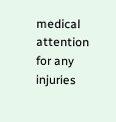medical attention for any injuries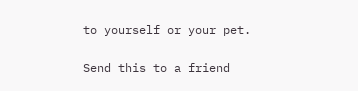to yourself or your pet.

Send this to a friend